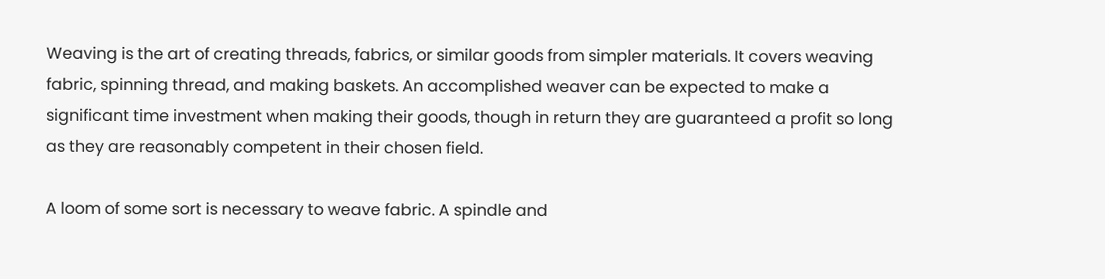Weaving is the art of creating threads, fabrics, or similar goods from simpler materials. It covers weaving fabric, spinning thread, and making baskets. An accomplished weaver can be expected to make a significant time investment when making their goods, though in return they are guaranteed a profit so long as they are reasonably competent in their chosen field.

A loom of some sort is necessary to weave fabric. A spindle and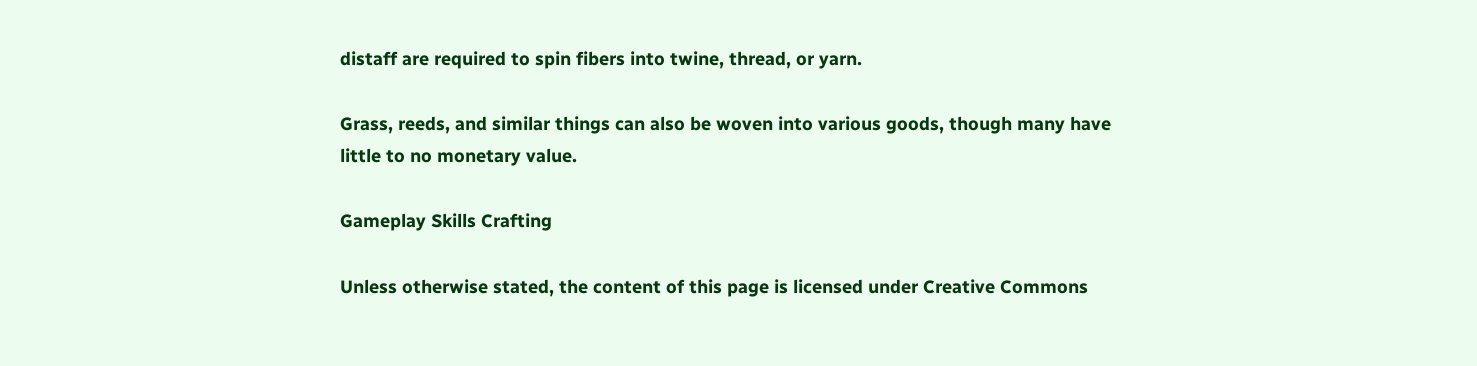distaff are required to spin fibers into twine, thread, or yarn.

Grass, reeds, and similar things can also be woven into various goods, though many have little to no monetary value.

Gameplay Skills Crafting

Unless otherwise stated, the content of this page is licensed under Creative Commons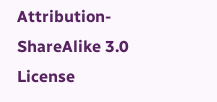Attribution-ShareAlike 3.0 License